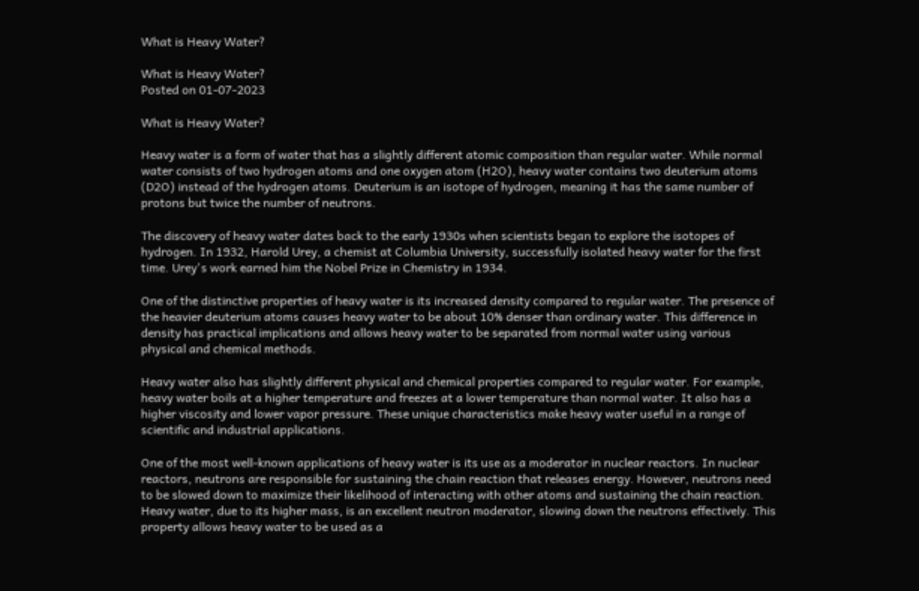What is Heavy Water?

What is Heavy Water?
Posted on 01-07-2023

What is Heavy Water?

Heavy water is a form of water that has a slightly different atomic composition than regular water. While normal water consists of two hydrogen atoms and one oxygen atom (H2O), heavy water contains two deuterium atoms (D2O) instead of the hydrogen atoms. Deuterium is an isotope of hydrogen, meaning it has the same number of protons but twice the number of neutrons.

The discovery of heavy water dates back to the early 1930s when scientists began to explore the isotopes of hydrogen. In 1932, Harold Urey, a chemist at Columbia University, successfully isolated heavy water for the first time. Urey's work earned him the Nobel Prize in Chemistry in 1934.

One of the distinctive properties of heavy water is its increased density compared to regular water. The presence of the heavier deuterium atoms causes heavy water to be about 10% denser than ordinary water. This difference in density has practical implications and allows heavy water to be separated from normal water using various physical and chemical methods.

Heavy water also has slightly different physical and chemical properties compared to regular water. For example, heavy water boils at a higher temperature and freezes at a lower temperature than normal water. It also has a higher viscosity and lower vapor pressure. These unique characteristics make heavy water useful in a range of scientific and industrial applications.

One of the most well-known applications of heavy water is its use as a moderator in nuclear reactors. In nuclear reactors, neutrons are responsible for sustaining the chain reaction that releases energy. However, neutrons need to be slowed down to maximize their likelihood of interacting with other atoms and sustaining the chain reaction. Heavy water, due to its higher mass, is an excellent neutron moderator, slowing down the neutrons effectively. This property allows heavy water to be used as a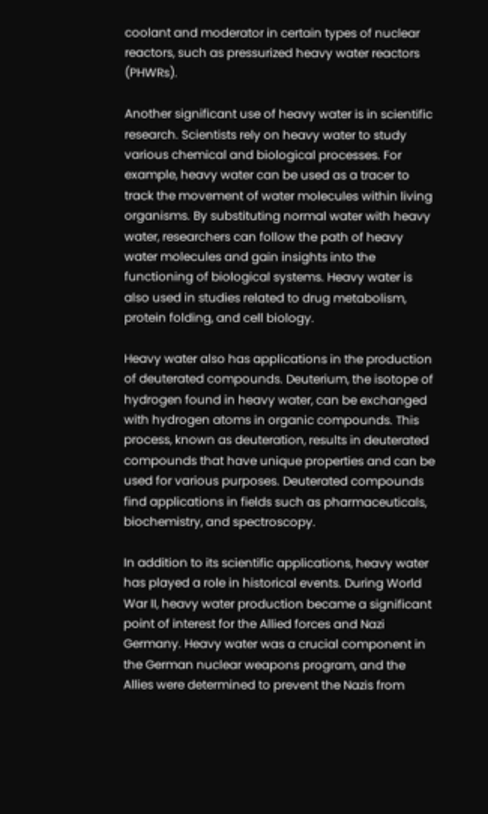coolant and moderator in certain types of nuclear reactors, such as pressurized heavy water reactors (PHWRs).

Another significant use of heavy water is in scientific research. Scientists rely on heavy water to study various chemical and biological processes. For example, heavy water can be used as a tracer to track the movement of water molecules within living organisms. By substituting normal water with heavy water, researchers can follow the path of heavy water molecules and gain insights into the functioning of biological systems. Heavy water is also used in studies related to drug metabolism, protein folding, and cell biology.

Heavy water also has applications in the production of deuterated compounds. Deuterium, the isotope of hydrogen found in heavy water, can be exchanged with hydrogen atoms in organic compounds. This process, known as deuteration, results in deuterated compounds that have unique properties and can be used for various purposes. Deuterated compounds find applications in fields such as pharmaceuticals, biochemistry, and spectroscopy.

In addition to its scientific applications, heavy water has played a role in historical events. During World War II, heavy water production became a significant point of interest for the Allied forces and Nazi Germany. Heavy water was a crucial component in the German nuclear weapons program, and the Allies were determined to prevent the Nazis from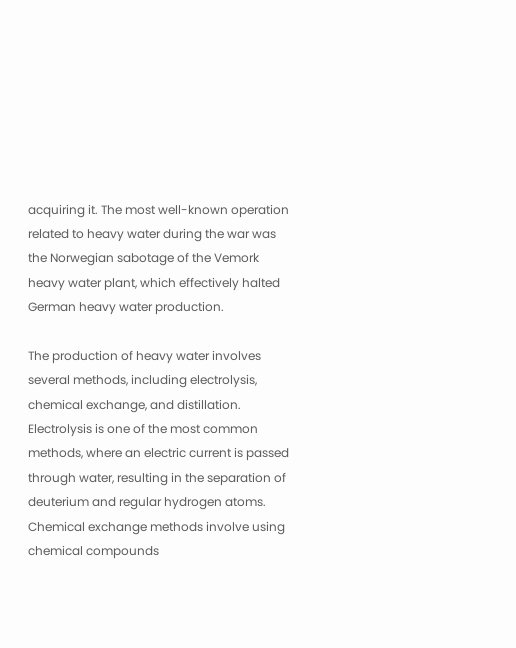acquiring it. The most well-known operation related to heavy water during the war was the Norwegian sabotage of the Vemork heavy water plant, which effectively halted German heavy water production.

The production of heavy water involves several methods, including electrolysis, chemical exchange, and distillation. Electrolysis is one of the most common methods, where an electric current is passed through water, resulting in the separation of deuterium and regular hydrogen atoms. Chemical exchange methods involve using chemical compounds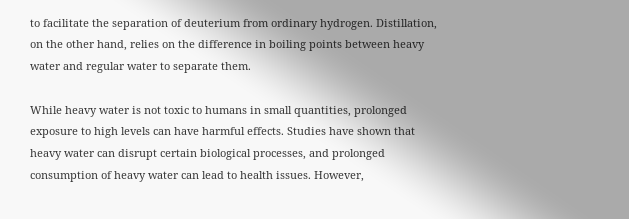to facilitate the separation of deuterium from ordinary hydrogen. Distillation, on the other hand, relies on the difference in boiling points between heavy water and regular water to separate them.

While heavy water is not toxic to humans in small quantities, prolonged exposure to high levels can have harmful effects. Studies have shown that heavy water can disrupt certain biological processes, and prolonged consumption of heavy water can lead to health issues. However,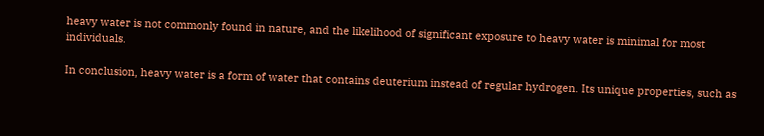heavy water is not commonly found in nature, and the likelihood of significant exposure to heavy water is minimal for most individuals.

In conclusion, heavy water is a form of water that contains deuterium instead of regular hydrogen. Its unique properties, such as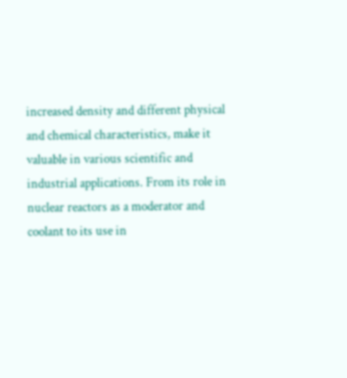increased density and different physical and chemical characteristics, make it valuable in various scientific and industrial applications. From its role in nuclear reactors as a moderator and coolant to its use in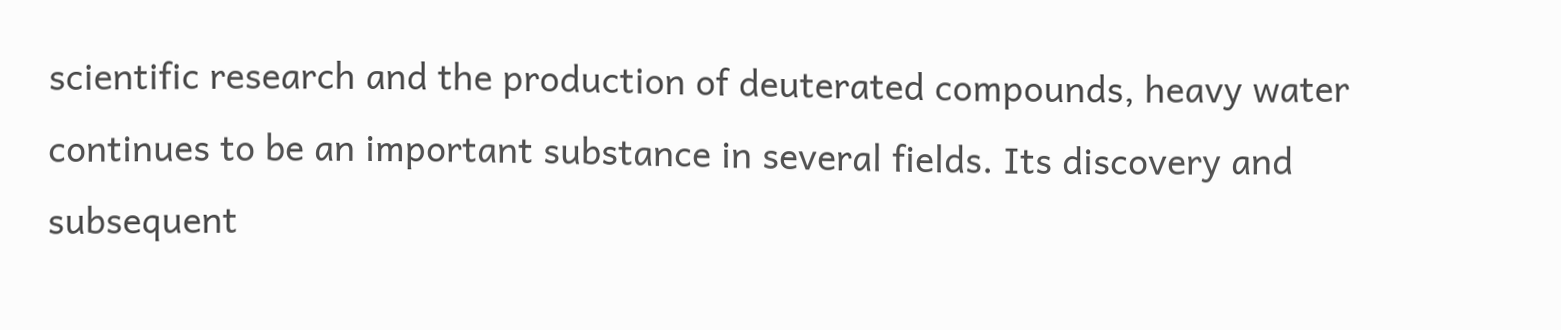scientific research and the production of deuterated compounds, heavy water continues to be an important substance in several fields. Its discovery and subsequent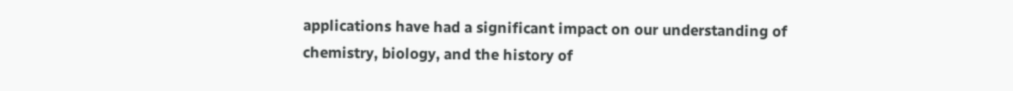applications have had a significant impact on our understanding of chemistry, biology, and the history of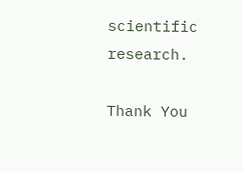scientific research.

Thank You